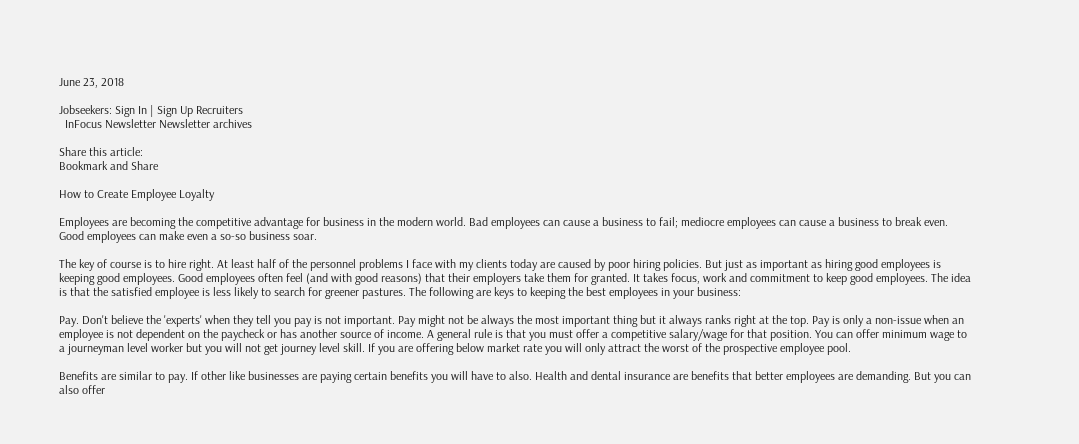June 23, 2018

Jobseekers: Sign In | Sign Up Recruiters
  InFocus Newsletter Newsletter archives

Share this article:
Bookmark and Share

How to Create Employee Loyalty

Employees are becoming the competitive advantage for business in the modern world. Bad employees can cause a business to fail; mediocre employees can cause a business to break even. Good employees can make even a so-so business soar.

The key of course is to hire right. At least half of the personnel problems I face with my clients today are caused by poor hiring policies. But just as important as hiring good employees is keeping good employees. Good employees often feel (and with good reasons) that their employers take them for granted. It takes focus, work and commitment to keep good employees. The idea is that the satisfied employee is less likely to search for greener pastures. The following are keys to keeping the best employees in your business:

Pay. Don't believe the 'experts' when they tell you pay is not important. Pay might not be always the most important thing but it always ranks right at the top. Pay is only a non-issue when an employee is not dependent on the paycheck or has another source of income. A general rule is that you must offer a competitive salary/wage for that position. You can offer minimum wage to a journeyman level worker but you will not get journey level skill. If you are offering below market rate you will only attract the worst of the prospective employee pool.

Benefits are similar to pay. If other like businesses are paying certain benefits you will have to also. Health and dental insurance are benefits that better employees are demanding. But you can also offer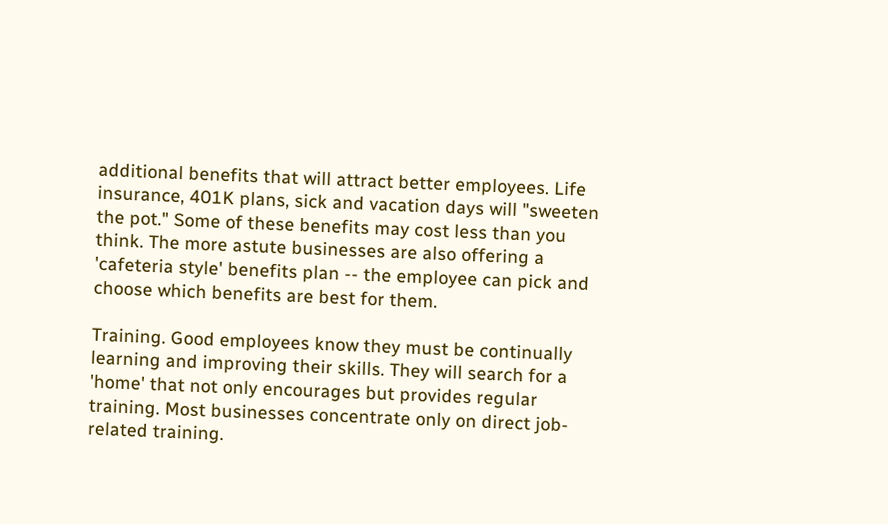additional benefits that will attract better employees. Life insurance, 401K plans, sick and vacation days will "sweeten the pot." Some of these benefits may cost less than you think. The more astute businesses are also offering a 'cafeteria style' benefits plan -- the employee can pick and choose which benefits are best for them.

Training. Good employees know they must be continually learning and improving their skills. They will search for a 'home' that not only encourages but provides regular training. Most businesses concentrate only on direct job-related training.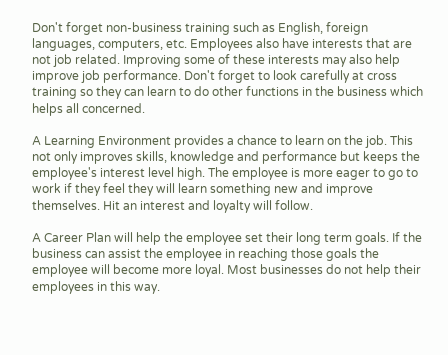Don't forget non-business training such as English, foreign languages, computers, etc. Employees also have interests that are not job related. Improving some of these interests may also help improve job performance. Don't forget to look carefully at cross training so they can learn to do other functions in the business which helps all concerned.

A Learning Environment provides a chance to learn on the job. This not only improves skills, knowledge and performance but keeps the employee's interest level high. The employee is more eager to go to work if they feel they will learn something new and improve themselves. Hit an interest and loyalty will follow.

A Career Plan will help the employee set their long term goals. If the business can assist the employee in reaching those goals the employee will become more loyal. Most businesses do not help their employees in this way.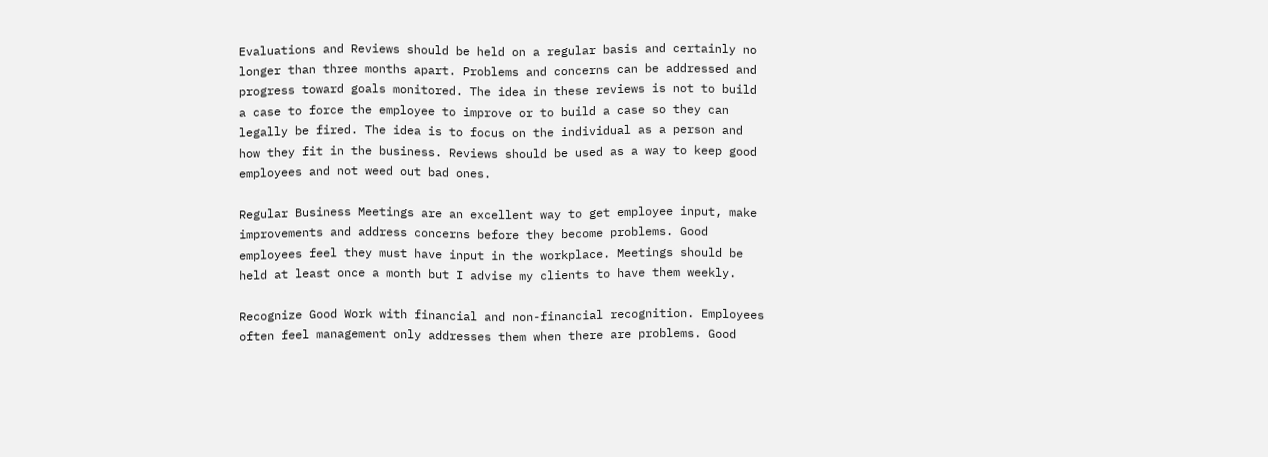Evaluations and Reviews should be held on a regular basis and certainly no longer than three months apart. Problems and concerns can be addressed and progress toward goals monitored. The idea in these reviews is not to build a case to force the employee to improve or to build a case so they can legally be fired. The idea is to focus on the individual as a person and how they fit in the business. Reviews should be used as a way to keep good employees and not weed out bad ones.

Regular Business Meetings are an excellent way to get employee input, make improvements and address concerns before they become problems. Good employees feel they must have input in the workplace. Meetings should be held at least once a month but I advise my clients to have them weekly.

Recognize Good Work with financial and non-financial recognition. Employees often feel management only addresses them when there are problems. Good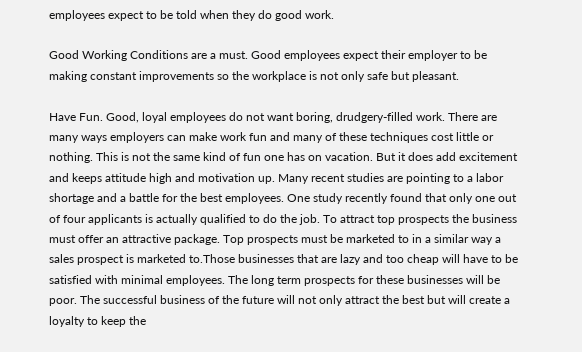employees expect to be told when they do good work.

Good Working Conditions are a must. Good employees expect their employer to be making constant improvements so the workplace is not only safe but pleasant.

Have Fun. Good, loyal employees do not want boring, drudgery-filled work. There are many ways employers can make work fun and many of these techniques cost little or nothing. This is not the same kind of fun one has on vacation. But it does add excitement and keeps attitude high and motivation up. Many recent studies are pointing to a labor shortage and a battle for the best employees. One study recently found that only one out of four applicants is actually qualified to do the job. To attract top prospects the business must offer an attractive package. Top prospects must be marketed to in a similar way a sales prospect is marketed to.Those businesses that are lazy and too cheap will have to be satisfied with minimal employees. The long term prospects for these businesses will be poor. The successful business of the future will not only attract the best but will create a loyalty to keep the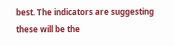best. The indicators are suggesting these will be the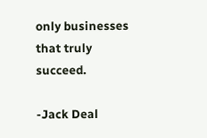only businesses that truly succeed.

-Jack Deal